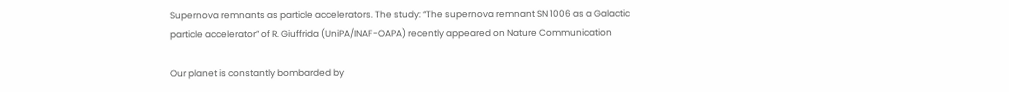Supernova remnants as particle accelerators. The study: “The supernova remnant SN 1006 as a Galactic particle accelerator” of R. Giuffrida (UniPA/INAF-OAPA) recently appeared on Nature Communication

Our planet is constantly bombarded by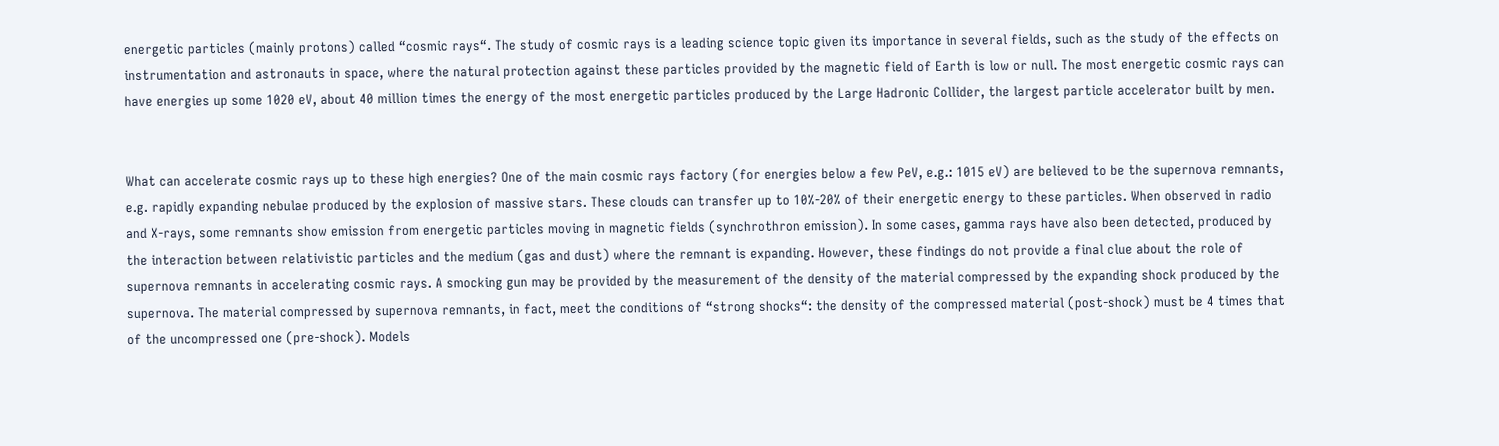energetic particles (mainly protons) called “cosmic rays“. The study of cosmic rays is a leading science topic given its importance in several fields, such as the study of the effects on instrumentation and astronauts in space, where the natural protection against these particles provided by the magnetic field of Earth is low or null. The most energetic cosmic rays can have energies up some 1020 eV, about 40 million times the energy of the most energetic particles produced by the Large Hadronic Collider, the largest particle accelerator built by men.


What can accelerate cosmic rays up to these high energies? One of the main cosmic rays factory (for energies below a few PeV, e.g.: 1015 eV) are believed to be the supernova remnants, e.g. rapidly expanding nebulae produced by the explosion of massive stars. These clouds can transfer up to 10%-20% of their energetic energy to these particles. When observed in radio and X-rays, some remnants show emission from energetic particles moving in magnetic fields (synchrothron emission). In some cases, gamma rays have also been detected, produced by the interaction between relativistic particles and the medium (gas and dust) where the remnant is expanding. However, these findings do not provide a final clue about the role of supernova remnants in accelerating cosmic rays. A smocking gun may be provided by the measurement of the density of the material compressed by the expanding shock produced by the supernova. The material compressed by supernova remnants, in fact, meet the conditions of “strong shocks“: the density of the compressed material (post-shock) must be 4 times that of the uncompressed one (pre-shock). Models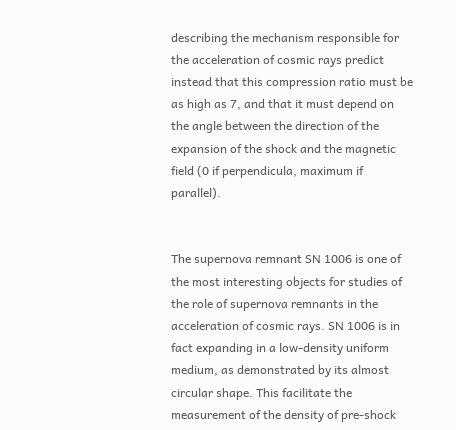describing the mechanism responsible for the acceleration of cosmic rays predict instead that this compression ratio must be as high as 7, and that it must depend on the angle between the direction of the expansion of the shock and the magnetic field (0 if perpendicula, maximum if parallel).


The supernova remnant SN 1006 is one of the most interesting objects for studies of the role of supernova remnants in the acceleration of cosmic rays. SN 1006 is in fact expanding in a low-density uniform medium, as demonstrated by its almost circular shape. This facilitate the measurement of the density of pre-shock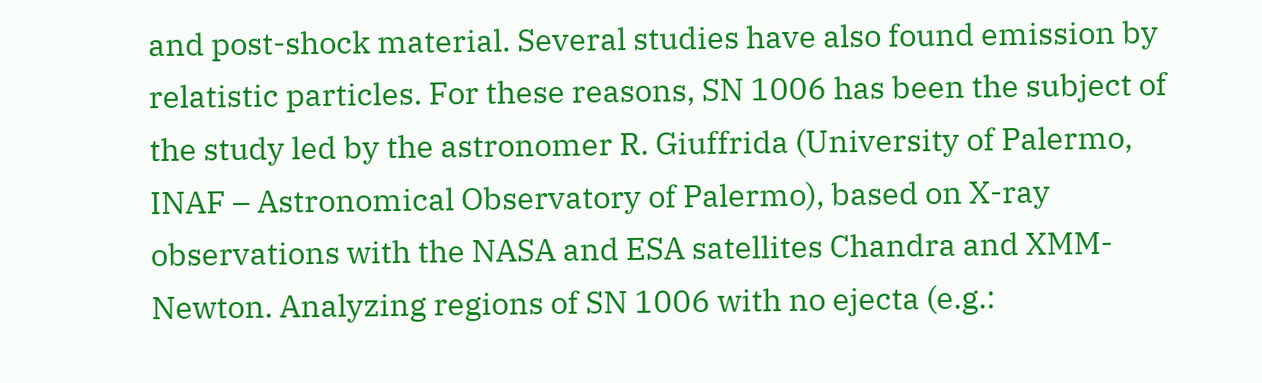and post-shock material. Several studies have also found emission by relatistic particles. For these reasons, SN 1006 has been the subject of the study led by the astronomer R. Giuffrida (University of Palermo, INAF – Astronomical Observatory of Palermo), based on X-ray observations with the NASA and ESA satellites Chandra and XMM-Newton. Analyzing regions of SN 1006 with no ejecta (e.g.: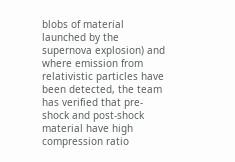blobs of material launched by the supernova explosion) and where emission from relativistic particles have been detected, the team has verified that pre-shock and post-shock material have high compression ratio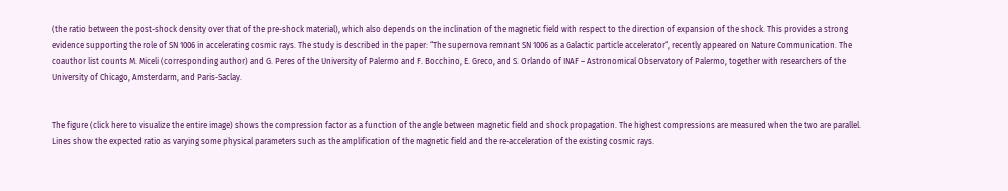(the ratio between the post-shock density over that of the pre-shock material), which also depends on the inclination of the magnetic field with respect to the direction of expansion of the shock. This provides a strong evidence supporting the role of SN 1006 in accelerating cosmic rays. The study is described in the paper: “The supernova remnant SN 1006 as a Galactic particle accelerator“, recently appeared on Nature Communication. The coauthor list counts M. Miceli (corresponding author) and G. Peres of the University of Palermo and F. Bocchino, E. Greco, and S. Orlando of INAF – Astronomical Observatory of Palermo, together with researchers of the University of Chicago, Amsterdarm, and Paris-Saclay.


The figure (click here to visualize the entire image) shows the compression factor as a function of the angle between magnetic field and shock propagation. The highest compressions are measured when the two are parallel. Lines show the expected ratio as varying some physical parameters such as the amplification of the magnetic field and the re-acceleration of the existing cosmic rays.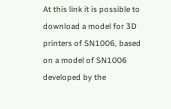At this link it is possible to download a model for 3D printers of SN1006, based on a model of SN1006 developed by the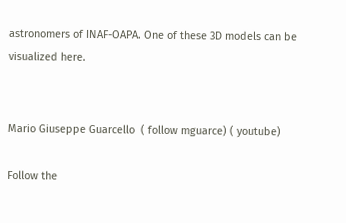astronomers of INAF-OAPA. One of these 3D models can be visualized here.


Mario Giuseppe Guarcello  ( follow mguarce) ( youtube)

Follow the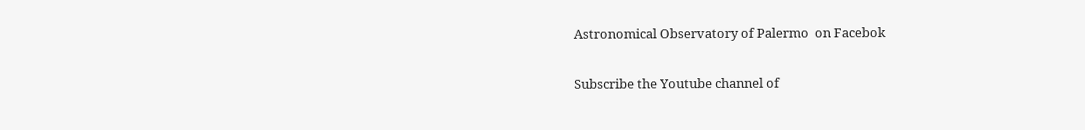Astronomical Observatory of Palermo  on Facebok

Subscribe the Youtube channel of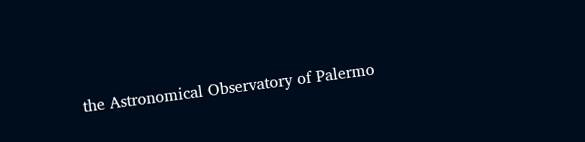the Astronomical Observatory of Palermo